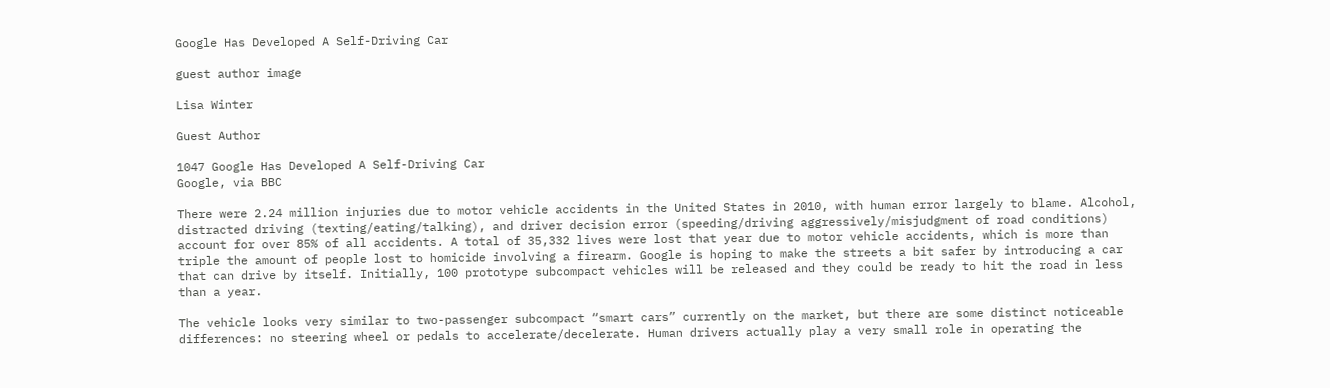Google Has Developed A Self-Driving Car

guest author image

Lisa Winter

Guest Author

1047 Google Has Developed A Self-Driving Car
Google, via BBC

There were 2.24 million injuries due to motor vehicle accidents in the United States in 2010, with human error largely to blame. Alcohol, distracted driving (texting/eating/talking), and driver decision error (speeding/driving aggressively/misjudgment of road conditions) account for over 85% of all accidents. A total of 35,332 lives were lost that year due to motor vehicle accidents, which is more than triple the amount of people lost to homicide involving a firearm. Google is hoping to make the streets a bit safer by introducing a car that can drive by itself. Initially, 100 prototype subcompact vehicles will be released and they could be ready to hit the road in less than a year.

The vehicle looks very similar to two-passenger subcompact “smart cars” currently on the market, but there are some distinct noticeable differences: no steering wheel or pedals to accelerate/decelerate. Human drivers actually play a very small role in operating the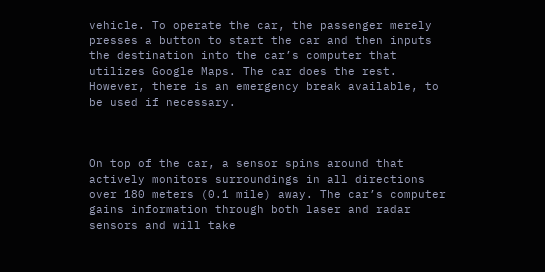vehicle. To operate the car, the passenger merely presses a button to start the car and then inputs the destination into the car’s computer that utilizes Google Maps. The car does the rest. However, there is an emergency break available, to be used if necessary.



On top of the car, a sensor spins around that actively monitors surroundings in all directions over 180 meters (0.1 mile) away. The car’s computer gains information through both laser and radar sensors and will take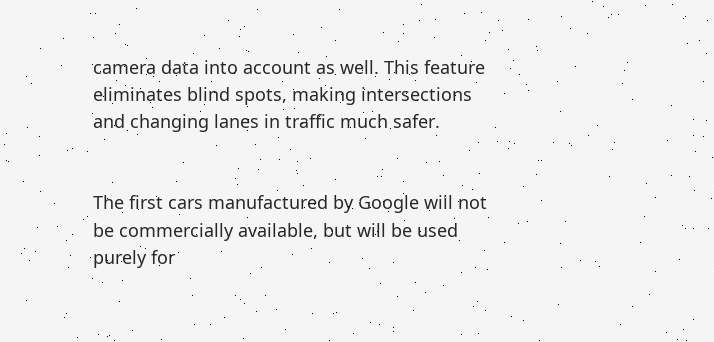camera data into account as well. This feature eliminates blind spots, making intersections and changing lanes in traffic much safer.


The first cars manufactured by Google will not be commercially available, but will be used purely for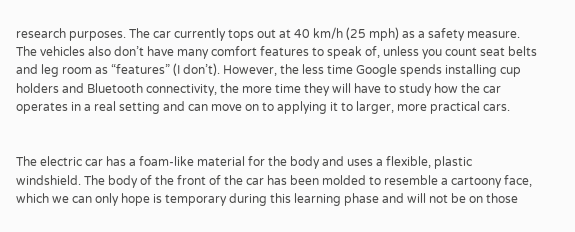research purposes. The car currently tops out at 40 km/h (25 mph) as a safety measure. The vehicles also don’t have many comfort features to speak of, unless you count seat belts and leg room as “features” (I don’t). However, the less time Google spends installing cup holders and Bluetooth connectivity, the more time they will have to study how the car operates in a real setting and can move on to applying it to larger, more practical cars.


The electric car has a foam-like material for the body and uses a flexible, plastic windshield. The body of the front of the car has been molded to resemble a cartoony face, which we can only hope is temporary during this learning phase and will not be on those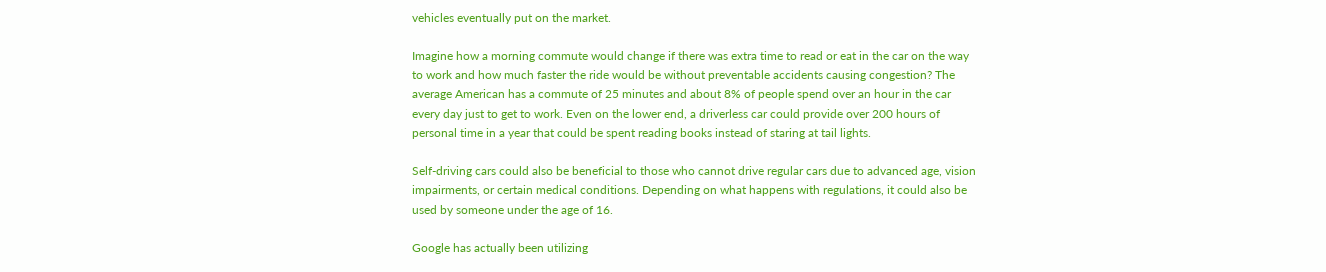vehicles eventually put on the market.

Imagine how a morning commute would change if there was extra time to read or eat in the car on the way to work and how much faster the ride would be without preventable accidents causing congestion? The average American has a commute of 25 minutes and about 8% of people spend over an hour in the car every day just to get to work. Even on the lower end, a driverless car could provide over 200 hours of personal time in a year that could be spent reading books instead of staring at tail lights.

Self-driving cars could also be beneficial to those who cannot drive regular cars due to advanced age, vision impairments, or certain medical conditions. Depending on what happens with regulations, it could also be used by someone under the age of 16.

Google has actually been utilizing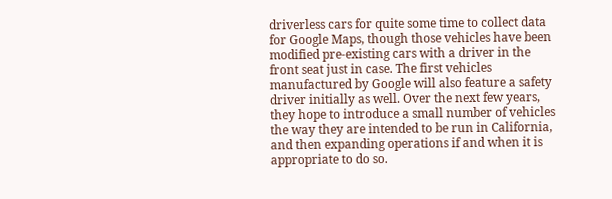driverless cars for quite some time to collect data for Google Maps, though those vehicles have been modified pre-existing cars with a driver in the front seat just in case. The first vehicles manufactured by Google will also feature a safety driver initially as well. Over the next few years, they hope to introduce a small number of vehicles the way they are intended to be run in California, and then expanding operations if and when it is appropriate to do so.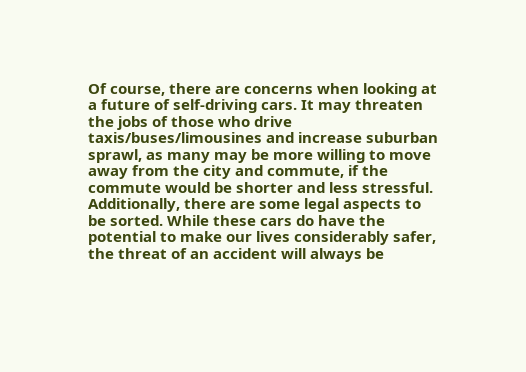Of course, there are concerns when looking at a future of self-driving cars. It may threaten the jobs of those who drive taxis/buses/limousines and increase suburban sprawl, as many may be more willing to move away from the city and commute, if the commute would be shorter and less stressful. Additionally, there are some legal aspects to be sorted. While these cars do have the potential to make our lives considerably safer, the threat of an accident will always be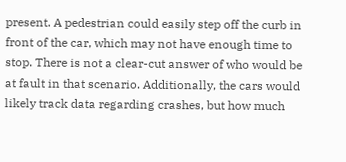present. A pedestrian could easily step off the curb in front of the car, which may not have enough time to stop. There is not a clear-cut answer of who would be at fault in that scenario. Additionally, the cars would likely track data regarding crashes, but how much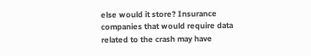else would it store? Insurance companies that would require data related to the crash may have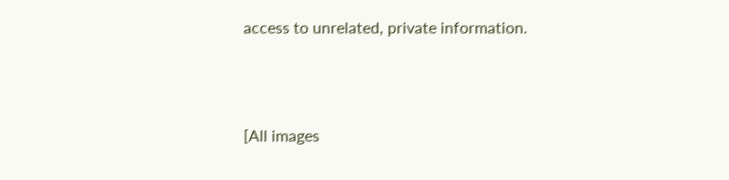access to unrelated, private information.



[All images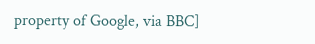property of Google, via BBC]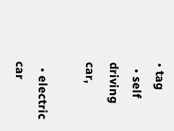• tag
  • self driving car,

  • electric car